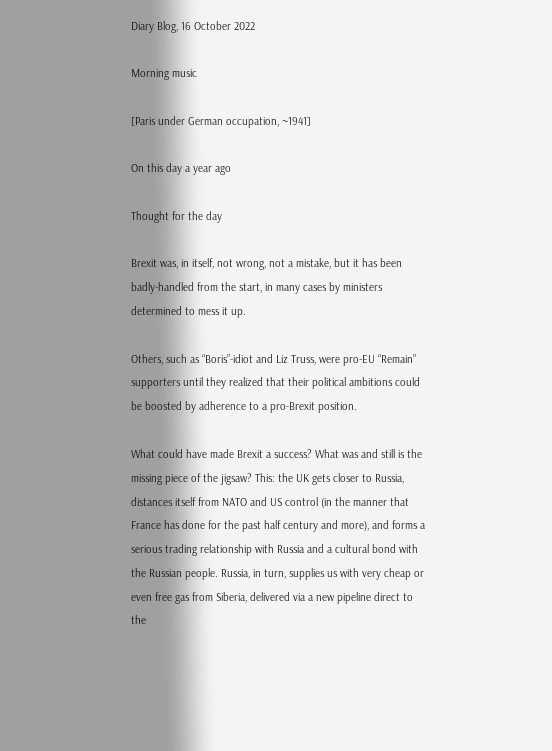Diary Blog, 16 October 2022

Morning music

[Paris under German occupation, ~1941]

On this day a year ago

Thought for the day

Brexit was, in itself, not wrong, not a mistake, but it has been badly-handled from the start, in many cases by ministers determined to mess it up.

Others, such as “Boris”-idiot and Liz Truss, were pro-EU “Remain” supporters until they realized that their political ambitions could be boosted by adherence to a pro-Brexit position.

What could have made Brexit a success? What was and still is the missing piece of the jigsaw? This: the UK gets closer to Russia, distances itself from NATO and US control (in the manner that France has done for the past half century and more), and forms a serious trading relationship with Russia and a cultural bond with the Russian people. Russia, in turn, supplies us with very cheap or even free gas from Siberia, delivered via a new pipeline direct to the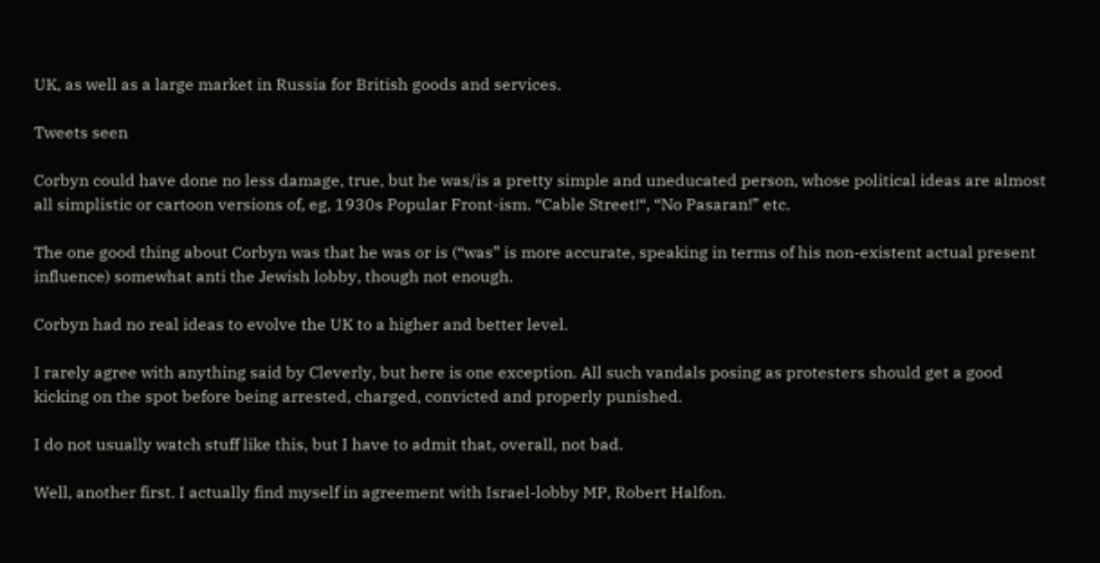UK, as well as a large market in Russia for British goods and services.

Tweets seen

Corbyn could have done no less damage, true, but he was/is a pretty simple and uneducated person, whose political ideas are almost all simplistic or cartoon versions of, eg, 1930s Popular Front-ism. “Cable Street!“, “No Pasaran!” etc.

The one good thing about Corbyn was that he was or is (“was” is more accurate, speaking in terms of his non-existent actual present influence) somewhat anti the Jewish lobby, though not enough.

Corbyn had no real ideas to evolve the UK to a higher and better level.

I rarely agree with anything said by Cleverly, but here is one exception. All such vandals posing as protesters should get a good kicking on the spot before being arrested, charged, convicted and properly punished.

I do not usually watch stuff like this, but I have to admit that, overall, not bad.

Well, another first. I actually find myself in agreement with Israel-lobby MP, Robert Halfon.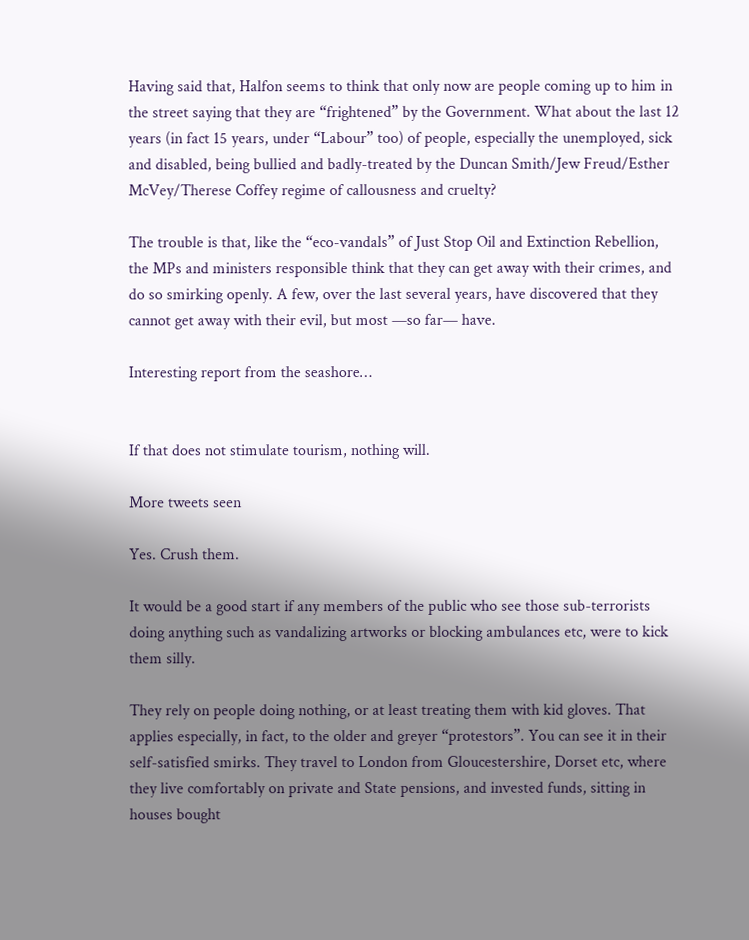Having said that, Halfon seems to think that only now are people coming up to him in the street saying that they are “frightened” by the Government. What about the last 12 years (in fact 15 years, under “Labour” too) of people, especially the unemployed, sick and disabled, being bullied and badly-treated by the Duncan Smith/Jew Freud/Esther McVey/Therese Coffey regime of callousness and cruelty?

The trouble is that, like the “eco-vandals” of Just Stop Oil and Extinction Rebellion, the MPs and ministers responsible think that they can get away with their crimes, and do so smirking openly. A few, over the last several years, have discovered that they cannot get away with their evil, but most —so far— have.

Interesting report from the seashore…


If that does not stimulate tourism, nothing will.

More tweets seen

Yes. Crush them.

It would be a good start if any members of the public who see those sub-terrorists doing anything such as vandalizing artworks or blocking ambulances etc, were to kick them silly.

They rely on people doing nothing, or at least treating them with kid gloves. That applies especially, in fact, to the older and greyer “protestors”. You can see it in their self-satisfied smirks. They travel to London from Gloucestershire, Dorset etc, where they live comfortably on private and State pensions, and invested funds, sitting in houses bought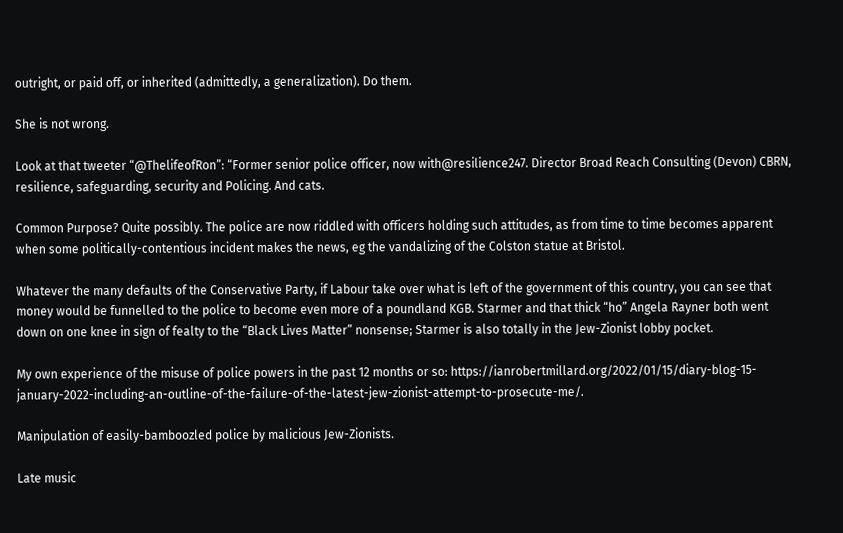outright, or paid off, or inherited (admittedly, a generalization). Do them.

She is not wrong.

Look at that tweeter “@ThelifeofRon”: “Former senior police officer, now with@resilience247. Director Broad Reach Consulting (Devon) CBRN, resilience, safeguarding, security and Policing. And cats.

Common Purpose? Quite possibly. The police are now riddled with officers holding such attitudes, as from time to time becomes apparent when some politically-contentious incident makes the news, eg the vandalizing of the Colston statue at Bristol.

Whatever the many defaults of the Conservative Party, if Labour take over what is left of the government of this country, you can see that money would be funnelled to the police to become even more of a poundland KGB. Starmer and that thick “ho” Angela Rayner both went down on one knee in sign of fealty to the “Black Lives Matter” nonsense; Starmer is also totally in the Jew-Zionist lobby pocket.

My own experience of the misuse of police powers in the past 12 months or so: https://ianrobertmillard.org/2022/01/15/diary-blog-15-january-2022-including-an-outline-of-the-failure-of-the-latest-jew-zionist-attempt-to-prosecute-me/.

Manipulation of easily-bamboozled police by malicious Jew-Zionists.

Late music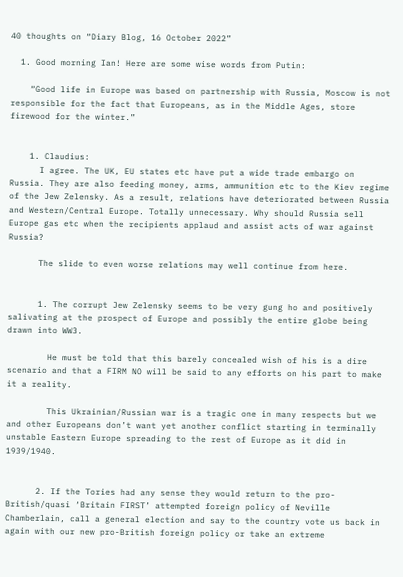40 thoughts on “Diary Blog, 16 October 2022”

  1. Good morning Ian! Here are some wise words from Putin:

    “Good life in Europe was based on partnership with Russia, Moscow is not responsible for the fact that Europeans, as in the Middle Ages, store firewood for the winter.”


    1. Claudius:
      I agree. The UK, EU states etc have put a wide trade embargo on Russia. They are also feeding money, arms, ammunition etc to the Kiev regime of the Jew Zelensky. As a result, relations have deteriorated between Russia and Western/Central Europe. Totally unnecessary. Why should Russia sell Europe gas etc when the recipients applaud and assist acts of war against Russia?

      The slide to even worse relations may well continue from here.


      1. The corrupt Jew Zelensky seems to be very gung ho and positively salivating at the prospect of Europe and possibly the entire globe being drawn into WW3.

        He must be told that this barely concealed wish of his is a dire scenario and that a FIRM NO will be said to any efforts on his part to make it a reality.

        This Ukrainian/Russian war is a tragic one in many respects but we and other Europeans don’t want yet another conflict starting in terminally unstable Eastern Europe spreading to the rest of Europe as it did in 1939/1940.


      2. If the Tories had any sense they would return to the pro-British/quasi ‘Britain FIRST’ attempted foreign policy of Neville Chamberlain, call a general election and say to the country vote us back in again with our new pro-British foreign policy or take an extreme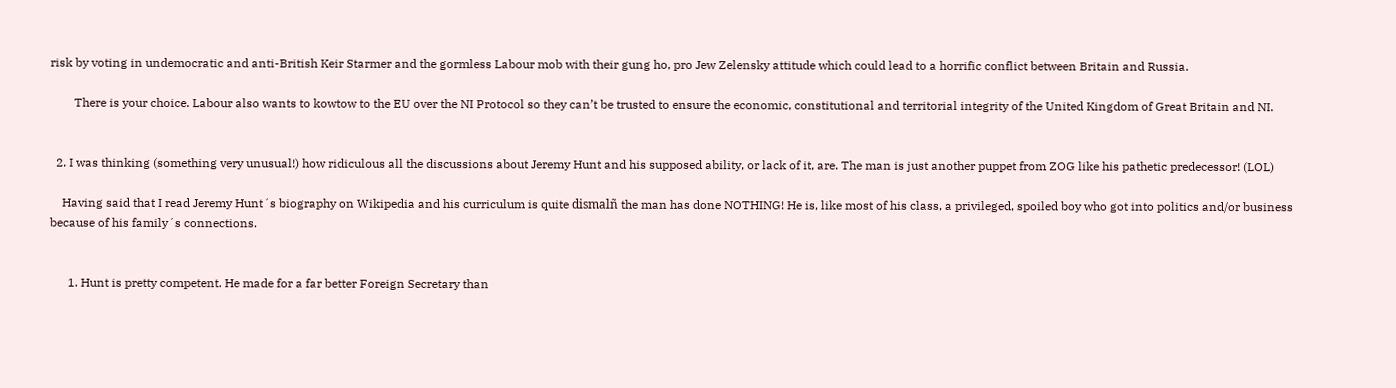risk by voting in undemocratic and anti-British Keir Starmer and the gormless Labour mob with their gung ho, pro Jew Zelensky attitude which could lead to a horrific conflict between Britain and Russia.

        There is your choice. Labour also wants to kowtow to the EU over the NI Protocol so they can’t be trusted to ensure the economic, constitutional and territorial integrity of the United Kingdom of Great Britain and NI.


  2. I was thinking (something very unusual!) how ridiculous all the discussions about Jeremy Hunt and his supposed ability, or lack of it, are. The man is just another puppet from ZOG like his pathetic predecessor! (LOL)

    Having said that I read Jeremy Hunt´s biography on Wikipedia and his curriculum is quite dismalñ the man has done NOTHING! He is, like most of his class, a privileged, spoiled boy who got into politics and/or business because of his family´s connections.


      1. Hunt is pretty competent. He made for a far better Foreign Secretary than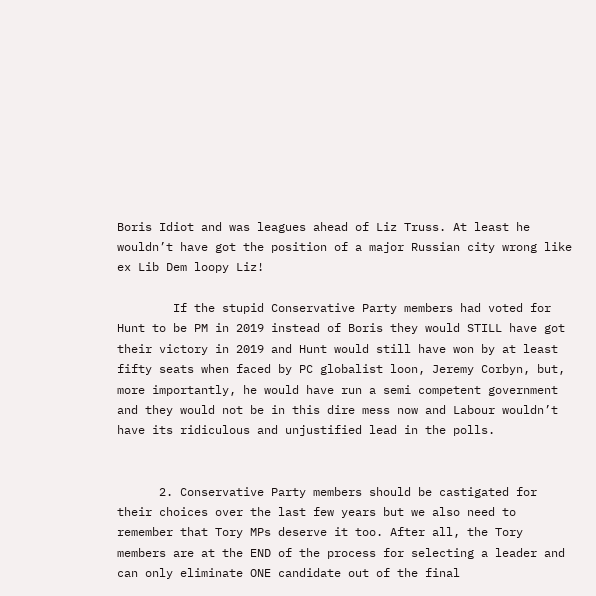Boris Idiot and was leagues ahead of Liz Truss. At least he wouldn’t have got the position of a major Russian city wrong like ex Lib Dem loopy Liz!

        If the stupid Conservative Party members had voted for Hunt to be PM in 2019 instead of Boris they would STILL have got their victory in 2019 and Hunt would still have won by at least fifty seats when faced by PC globalist loon, Jeremy Corbyn, but, more importantly, he would have run a semi competent government and they would not be in this dire mess now and Labour wouldn’t have its ridiculous and unjustified lead in the polls.


      2. Conservative Party members should be castigated for their choices over the last few years but we also need to remember that Tory MPs deserve it too. After all, the Tory members are at the END of the process for selecting a leader and can only eliminate ONE candidate out of the final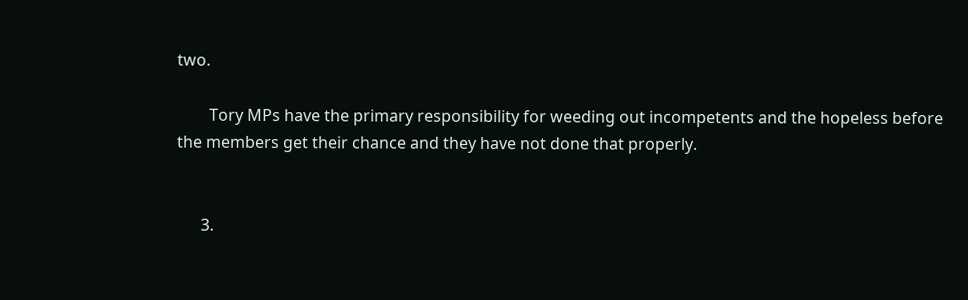two.

        Tory MPs have the primary responsibility for weeding out incompetents and the hopeless before the members get their chance and they have not done that properly.


      3.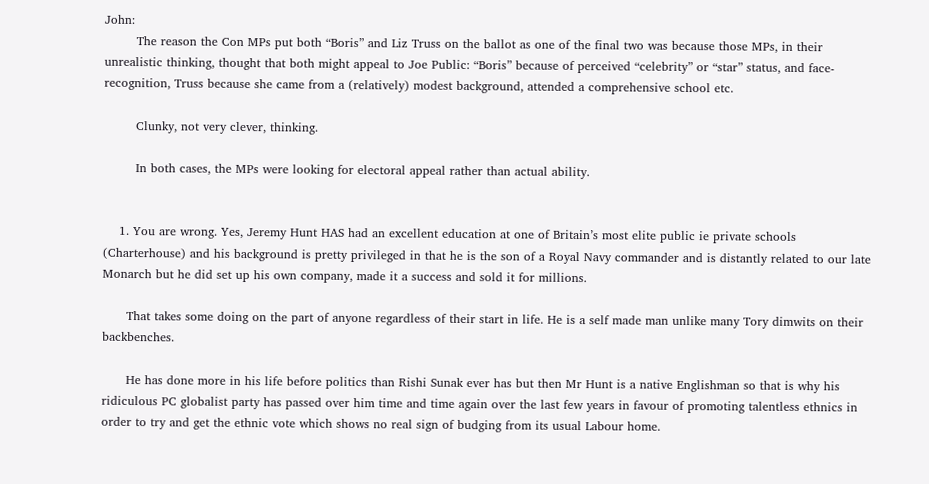John:
        The reason the Con MPs put both “Boris” and Liz Truss on the ballot as one of the final two was because those MPs, in their unrealistic thinking, thought that both might appeal to Joe Public: “Boris” because of perceived “celebrity” or “star” status, and face-recognition, Truss because she came from a (relatively) modest background, attended a comprehensive school etc.

        Clunky, not very clever, thinking.

        In both cases, the MPs were looking for electoral appeal rather than actual ability.


    1. You are wrong. Yes, Jeremy Hunt HAS had an excellent education at one of Britain’s most elite public ie private schools (Charterhouse) and his background is pretty privileged in that he is the son of a Royal Navy commander and is distantly related to our late Monarch but he did set up his own company, made it a success and sold it for millions.

      That takes some doing on the part of anyone regardless of their start in life. He is a self made man unlike many Tory dimwits on their backbenches.

      He has done more in his life before politics than Rishi Sunak ever has but then Mr Hunt is a native Englishman so that is why his ridiculous PC globalist party has passed over him time and time again over the last few years in favour of promoting talentless ethnics in order to try and get the ethnic vote which shows no real sign of budging from its usual Labour home.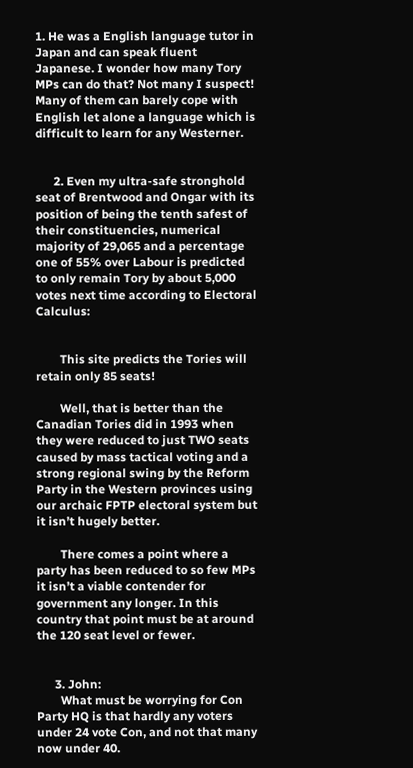1. He was a English language tutor in Japan and can speak fluent Japanese. I wonder how many Tory MPs can do that? Not many I suspect! Many of them can barely cope with English let alone a language which is difficult to learn for any Westerner.


      2. Even my ultra-safe stronghold seat of Brentwood and Ongar with its position of being the tenth safest of their constituencies, numerical majority of 29,065 and a percentage one of 55% over Labour is predicted to only remain Tory by about 5,000 votes next time according to Electoral Calculus:


        This site predicts the Tories will retain only 85 seats!

        Well, that is better than the Canadian Tories did in 1993 when they were reduced to just TWO seats caused by mass tactical voting and a strong regional swing by the Reform Party in the Western provinces using our archaic FPTP electoral system but it isn’t hugely better.

        There comes a point where a party has been reduced to so few MPs it isn’t a viable contender for government any longer. In this country that point must be at around the 120 seat level or fewer.


      3. John:
        What must be worrying for Con Party HQ is that hardly any voters under 24 vote Con, and not that many now under 40.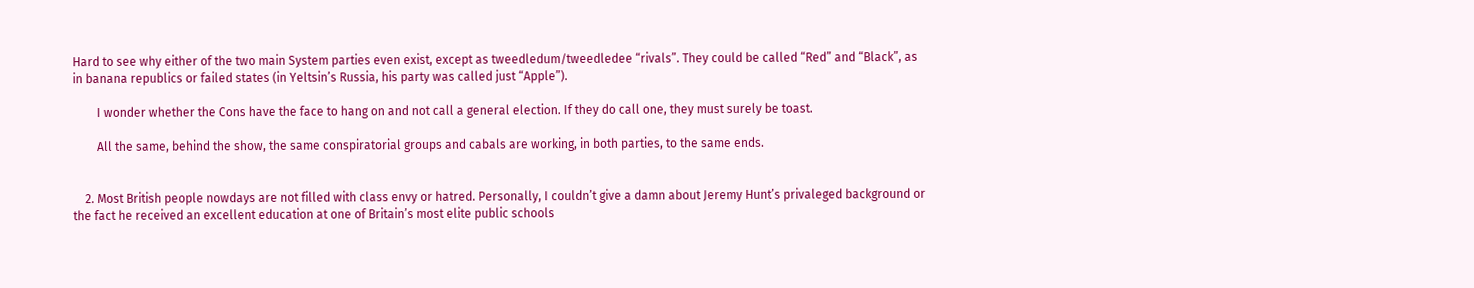Hard to see why either of the two main System parties even exist, except as tweedledum/tweedledee “rivals”. They could be called “Red” and “Black”, as in banana republics or failed states (in Yeltsin’s Russia, his party was called just “Apple”).

        I wonder whether the Cons have the face to hang on and not call a general election. If they do call one, they must surely be toast.

        All the same, behind the show, the same conspiratorial groups and cabals are working, in both parties, to the same ends.


    2. Most British people nowdays are not filled with class envy or hatred. Personally, I couldn’t give a damn about Jeremy Hunt’s privaleged background or the fact he received an excellent education at one of Britain’s most elite public schools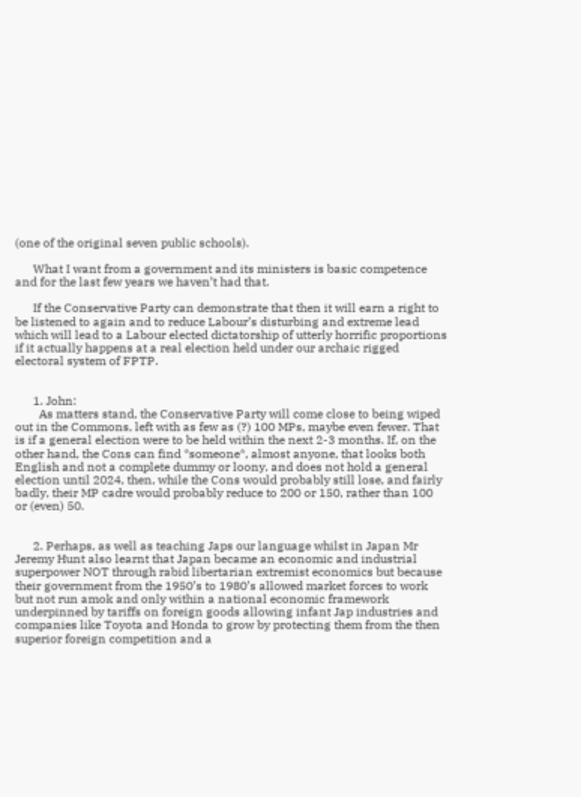(one of the original seven public schools).

      What I want from a government and its ministers is basic competence and for the last few years we haven’t had that.

      If the Conservative Party can demonstrate that then it will earn a right to be listened to again and to reduce Labour’s disturbing and extreme lead which will lead to a Labour elected dictatorship of utterly horrific proportions if it actually happens at a real election held under our archaic rigged electoral system of FPTP.


      1. John:
        As matters stand, the Conservative Party will come close to being wiped out in the Commons, left with as few as (?) 100 MPs, maybe even fewer. That is if a general election were to be held within the next 2-3 months. If, on the other hand, the Cons can find *someone*, almost anyone, that looks both English and not a complete dummy or loony, and does not hold a general election until 2024, then, while the Cons would probably still lose, and fairly badly, their MP cadre would probably reduce to 200 or 150, rather than 100 or (even) 50.


      2. Perhaps, as well as teaching Japs our language whilst in Japan Mr Jeremy Hunt also learnt that Japan became an economic and industrial superpower NOT through rabid libertarian extremist economics but because their government from the 1950’s to 1980’s allowed market forces to work but not run amok and only within a national economic framework underpinned by tariffs on foreign goods allowing infant Jap industries and companies like Toyota and Honda to grow by protecting them from the then superior foreign competition and a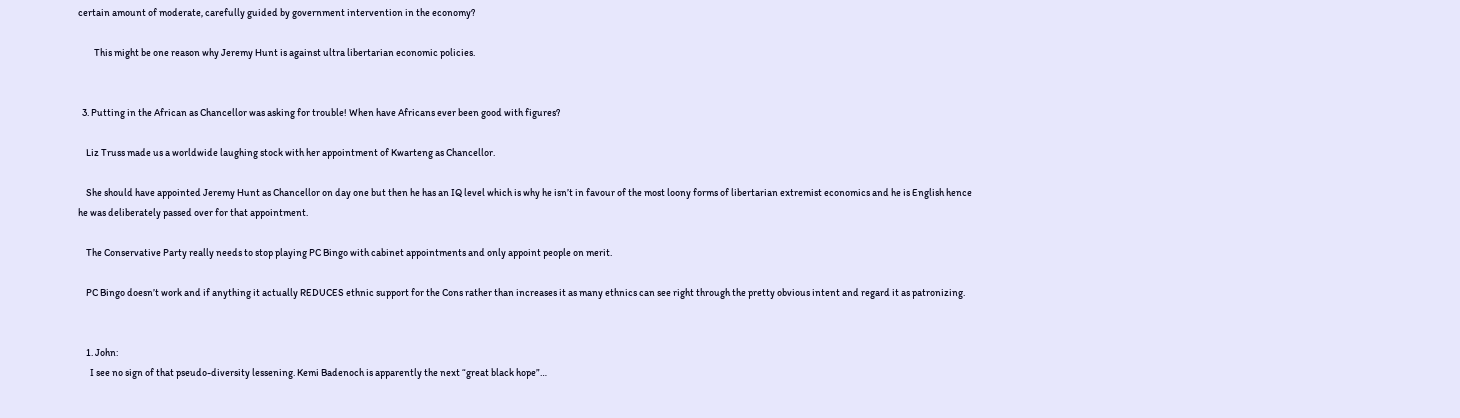certain amount of moderate, carefully guided by government intervention in the economy?

        This might be one reason why Jeremy Hunt is against ultra libertarian economic policies.


  3. Putting in the African as Chancellor was asking for trouble! When have Africans ever been good with figures?

    Liz Truss made us a worldwide laughing stock with her appointment of Kwarteng as Chancellor.

    She should have appointed Jeremy Hunt as Chancellor on day one but then he has an IQ level which is why he isn’t in favour of the most loony forms of libertarian extremist economics and he is English hence he was deliberately passed over for that appointment.

    The Conservative Party really needs to stop playing PC Bingo with cabinet appointments and only appoint people on merit.

    PC Bingo doesn’t work and if anything it actually REDUCES ethnic support for the Cons rather than increases it as many ethnics can see right through the pretty obvious intent and regard it as patronizing.


    1. John:
      I see no sign of that pseudo-diversity lessening. Kemi Badenoch is apparently the next “great black hope”…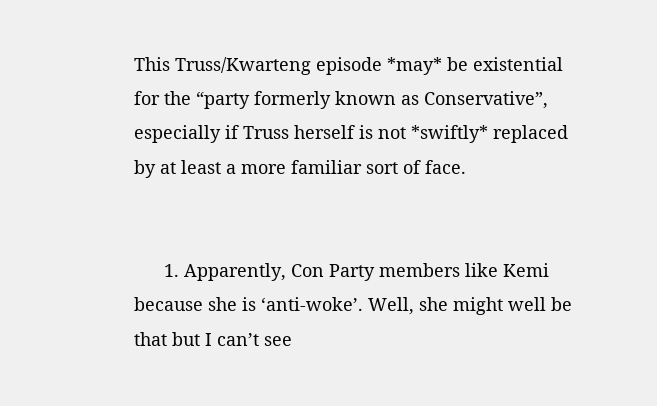This Truss/Kwarteng episode *may* be existential for the “party formerly known as Conservative”, especially if Truss herself is not *swiftly* replaced by at least a more familiar sort of face.


      1. Apparently, Con Party members like Kemi because she is ‘anti-woke’. Well, she might well be that but I can’t see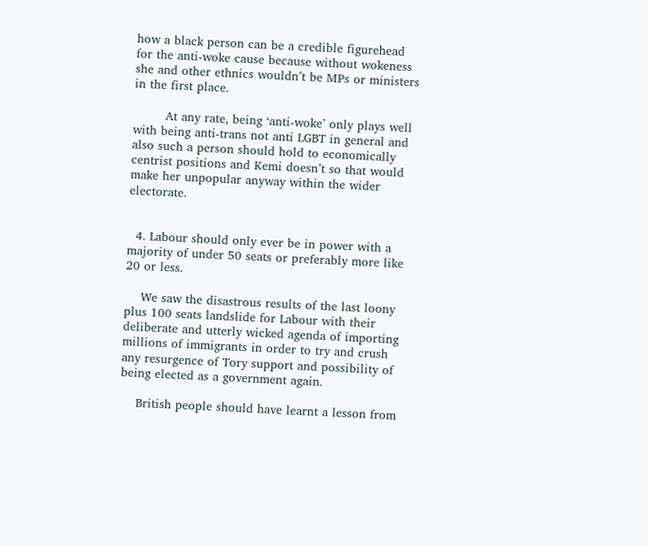how a black person can be a credible figurehead for the anti-woke cause because without wokeness she and other ethnics wouldn’t be MPs or ministers in the first place.

        At any rate, being ‘anti-woke’ only plays well with being anti-trans not anti LGBT in general and also such a person should hold to economically centrist positions and Kemi doesn’t so that would make her unpopular anyway within the wider electorate.


  4. Labour should only ever be in power with a majority of under 50 seats or preferably more like 20 or less.

    We saw the disastrous results of the last loony plus 100 seats landslide for Labour with their deliberate and utterly wicked agenda of importing millions of immigrants in order to try and crush any resurgence of Tory support and possibility of being elected as a government again.

    British people should have learnt a lesson from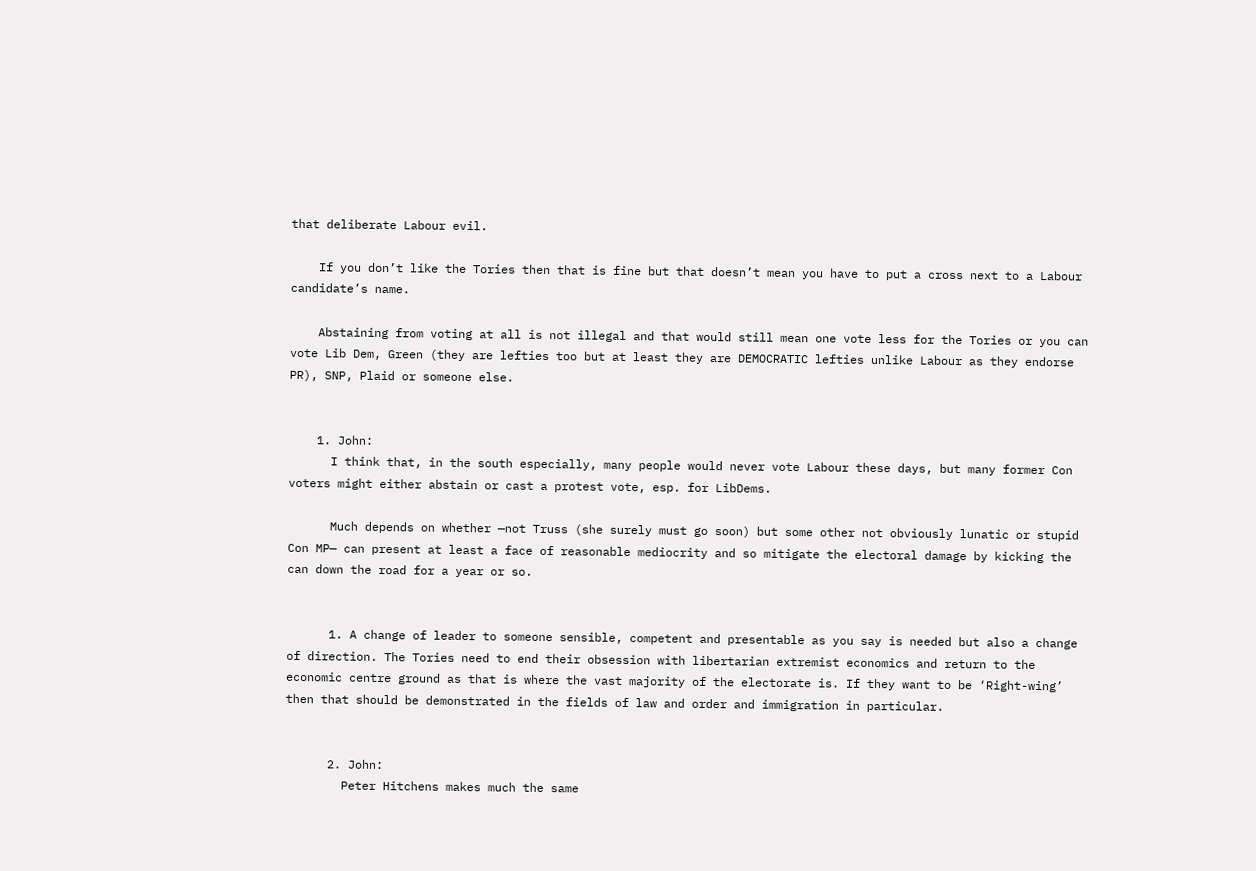that deliberate Labour evil.

    If you don’t like the Tories then that is fine but that doesn’t mean you have to put a cross next to a Labour candidate’s name.

    Abstaining from voting at all is not illegal and that would still mean one vote less for the Tories or you can vote Lib Dem, Green (they are lefties too but at least they are DEMOCRATIC lefties unlike Labour as they endorse PR), SNP, Plaid or someone else.


    1. John:
      I think that, in the south especially, many people would never vote Labour these days, but many former Con voters might either abstain or cast a protest vote, esp. for LibDems.

      Much depends on whether —not Truss (she surely must go soon) but some other not obviously lunatic or stupid Con MP— can present at least a face of reasonable mediocrity and so mitigate the electoral damage by kicking the can down the road for a year or so.


      1. A change of leader to someone sensible, competent and presentable as you say is needed but also a change of direction. The Tories need to end their obsession with libertarian extremist economics and return to the economic centre ground as that is where the vast majority of the electorate is. If they want to be ‘Right-wing’ then that should be demonstrated in the fields of law and order and immigration in particular.


      2. John:
        Peter Hitchens makes much the same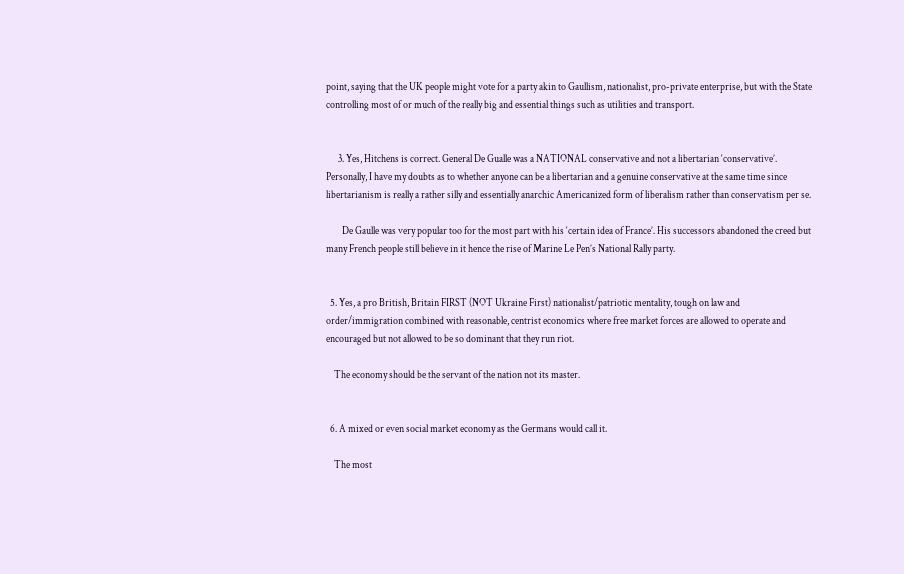point, saying that the UK people might vote for a party akin to Gaullism, nationalist, pro-private enterprise, but with the State controlling most of or much of the really big and essential things such as utilities and transport.


      3. Yes, Hitchens is correct. General De Gualle was a NATIONAL conservative and not a libertarian ‘conservative’. Personally, I have my doubts as to whether anyone can be a libertarian and a genuine conservative at the same time since libertarianism is really a rather silly and essentially anarchic Americanized form of liberalism rather than conservatism per se.

        De Gaulle was very popular too for the most part with his ‘certain idea of France’. His successors abandoned the creed but many French people still believe in it hence the rise of Marine Le Pen’s National Rally party.


  5. Yes, a pro British, Britain FIRST (NOT Ukraine First) nationalist/patriotic mentality, tough on law and order/immigration combined with reasonable, centrist economics where free market forces are allowed to operate and encouraged but not allowed to be so dominant that they run riot.

    The economy should be the servant of the nation not its master.


  6. A mixed or even social market economy as the Germans would call it.

    The most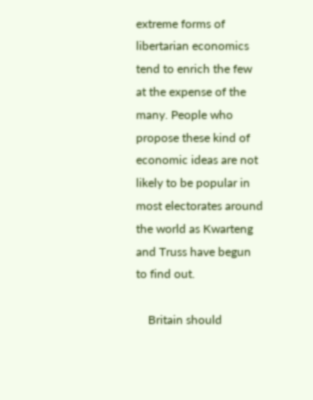extreme forms of libertarian economics tend to enrich the few at the expense of the many. People who propose these kind of economic ideas are not likely to be popular in most electorates around the world as Kwarteng and Truss have begun to find out.

    Britain should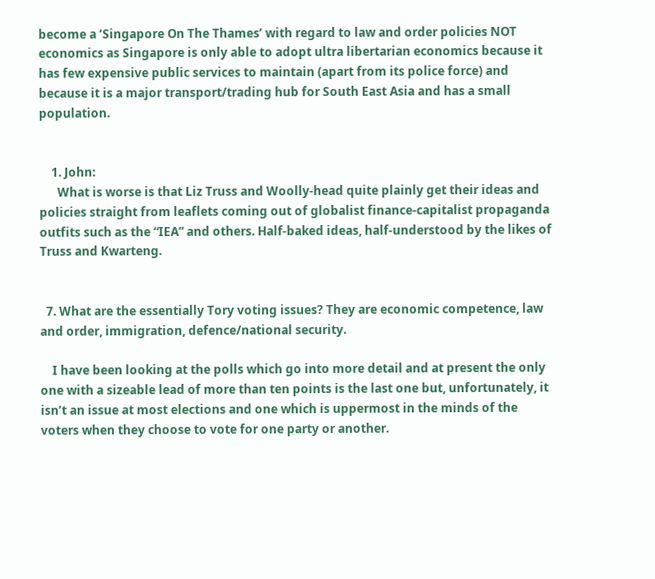become a ‘Singapore On The Thames’ with regard to law and order policies NOT economics as Singapore is only able to adopt ultra libertarian economics because it has few expensive public services to maintain (apart from its police force) and because it is a major transport/trading hub for South East Asia and has a small population.


    1. John:
      What is worse is that Liz Truss and Woolly-head quite plainly get their ideas and policies straight from leaflets coming out of globalist finance-capitalist propaganda outfits such as the “IEA” and others. Half-baked ideas, half-understood by the likes of Truss and Kwarteng.


  7. What are the essentially Tory voting issues? They are economic competence, law and order, immigration, defence/national security.

    I have been looking at the polls which go into more detail and at present the only one with a sizeable lead of more than ten points is the last one but, unfortunately, it isn’t an issue at most elections and one which is uppermost in the minds of the voters when they choose to vote for one party or another.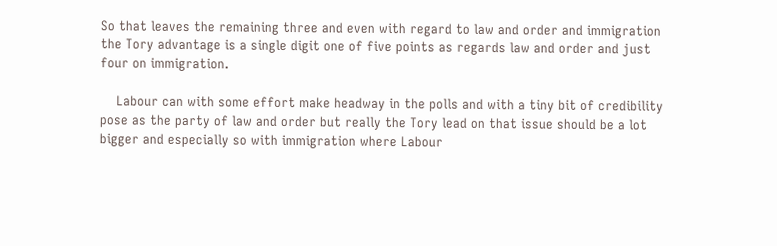So that leaves the remaining three and even with regard to law and order and immigration the Tory advantage is a single digit one of five points as regards law and order and just four on immigration.

    Labour can with some effort make headway in the polls and with a tiny bit of credibility pose as the party of law and order but really the Tory lead on that issue should be a lot bigger and especially so with immigration where Labour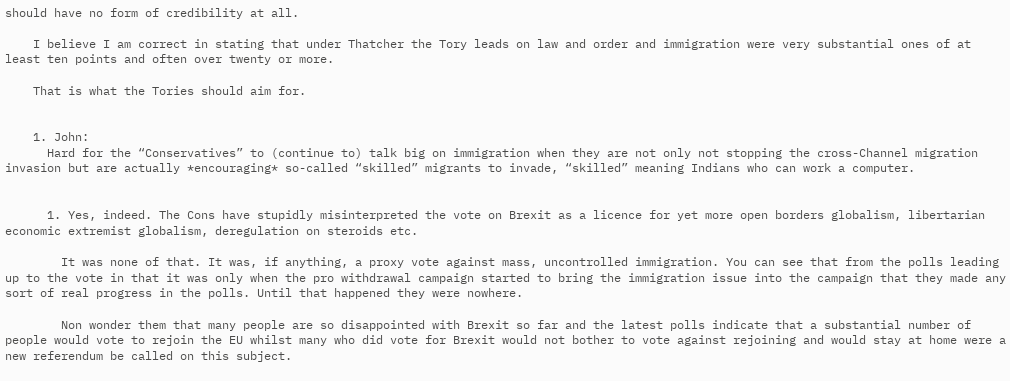should have no form of credibility at all.

    I believe I am correct in stating that under Thatcher the Tory leads on law and order and immigration were very substantial ones of at least ten points and often over twenty or more.

    That is what the Tories should aim for.


    1. John:
      Hard for the “Conservatives” to (continue to) talk big on immigration when they are not only not stopping the cross-Channel migration invasion but are actually *encouraging* so-called “skilled” migrants to invade, “skilled” meaning Indians who can work a computer.


      1. Yes, indeed. The Cons have stupidly misinterpreted the vote on Brexit as a licence for yet more open borders globalism, libertarian economic extremist globalism, deregulation on steroids etc.

        It was none of that. It was, if anything, a proxy vote against mass, uncontrolled immigration. You can see that from the polls leading up to the vote in that it was only when the pro withdrawal campaign started to bring the immigration issue into the campaign that they made any sort of real progress in the polls. Until that happened they were nowhere.

        Non wonder them that many people are so disappointed with Brexit so far and the latest polls indicate that a substantial number of people would vote to rejoin the EU whilst many who did vote for Brexit would not bother to vote against rejoining and would stay at home were a new referendum be called on this subject.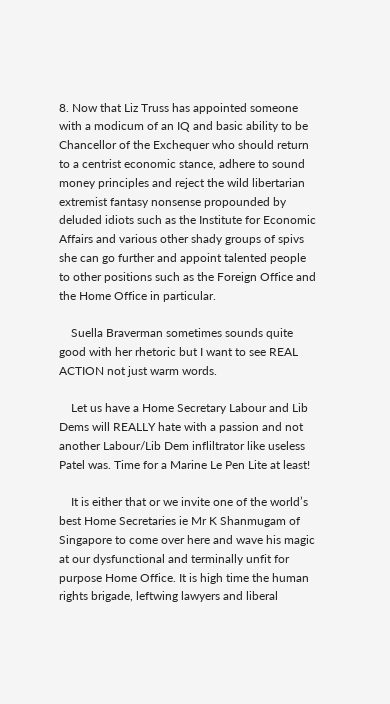8. Now that Liz Truss has appointed someone with a modicum of an IQ and basic ability to be Chancellor of the Exchequer who should return to a centrist economic stance, adhere to sound money principles and reject the wild libertarian extremist fantasy nonsense propounded by deluded idiots such as the Institute for Economic Affairs and various other shady groups of spivs she can go further and appoint talented people to other positions such as the Foreign Office and the Home Office in particular.

    Suella Braverman sometimes sounds quite good with her rhetoric but I want to see REAL ACTION not just warm words.

    Let us have a Home Secretary Labour and Lib Dems will REALLY hate with a passion and not another Labour/Lib Dem infliltrator like useless Patel was. Time for a Marine Le Pen Lite at least!

    It is either that or we invite one of the world’s best Home Secretaries ie Mr K Shanmugam of Singapore to come over here and wave his magic at our dysfunctional and terminally unfit for purpose Home Office. It is high time the human rights brigade, leftwing lawyers and liberal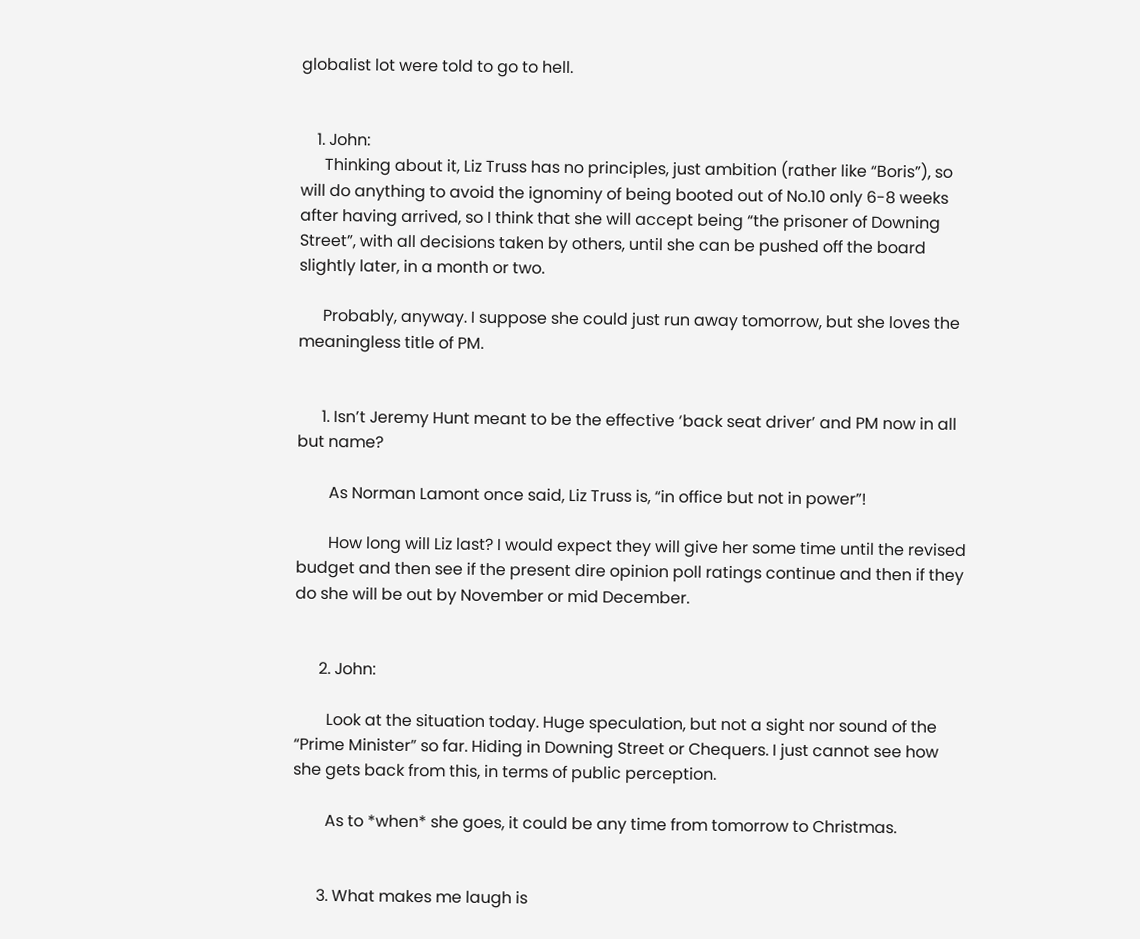globalist lot were told to go to hell.


    1. John:
      Thinking about it, Liz Truss has no principles, just ambition (rather like “Boris”), so will do anything to avoid the ignominy of being booted out of No.10 only 6-8 weeks after having arrived, so I think that she will accept being “the prisoner of Downing Street”, with all decisions taken by others, until she can be pushed off the board slightly later, in a month or two.

      Probably, anyway. I suppose she could just run away tomorrow, but she loves the meaningless title of PM.


      1. Isn’t Jeremy Hunt meant to be the effective ‘back seat driver’ and PM now in all but name?

        As Norman Lamont once said, Liz Truss is, “in office but not in power”!

        How long will Liz last? I would expect they will give her some time until the revised budget and then see if the present dire opinion poll ratings continue and then if they do she will be out by November or mid December.


      2. John:

        Look at the situation today. Huge speculation, but not a sight nor sound of the “Prime Minister” so far. Hiding in Downing Street or Chequers. I just cannot see how she gets back from this, in terms of public perception.

        As to *when* she goes, it could be any time from tomorrow to Christmas.


      3. What makes me laugh is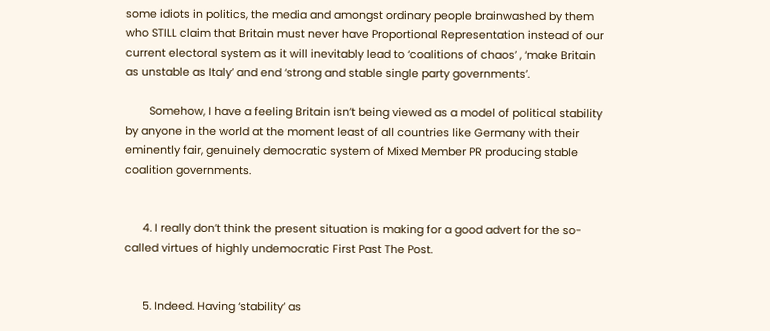some idiots in politics, the media and amongst ordinary people brainwashed by them who STILL claim that Britain must never have Proportional Representation instead of our current electoral system as it will inevitably lead to ‘coalitions of chaos’ , ‘make Britain as unstable as Italy’ and end ‘strong and stable single party governments’.

        Somehow, I have a feeling Britain isn’t being viewed as a model of political stability by anyone in the world at the moment least of all countries like Germany with their eminently fair, genuinely democratic system of Mixed Member PR producing stable coalition governments.


      4. I really don’t think the present situation is making for a good advert for the so-called virtues of highly undemocratic First Past The Post.


      5. Indeed. Having ‘stability’ as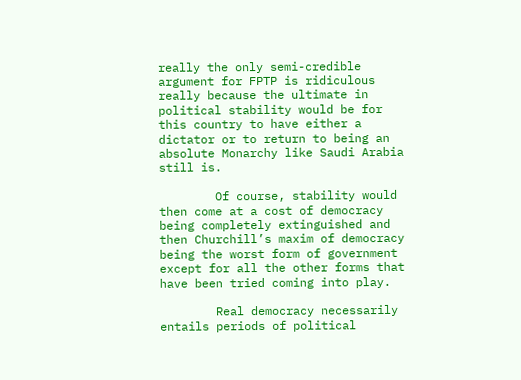really the only semi-credible argument for FPTP is ridiculous really because the ultimate in political stability would be for this country to have either a dictator or to return to being an absolute Monarchy like Saudi Arabia still is.

        Of course, stability would then come at a cost of democracy being completely extinguished and then Churchill’s maxim of democracy being the worst form of government except for all the other forms that have been tried coming into play.

        Real democracy necessarily entails periods of political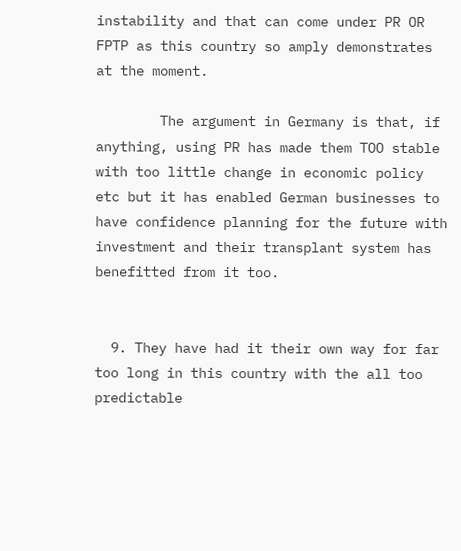instability and that can come under PR OR FPTP as this country so amply demonstrates at the moment.

        The argument in Germany is that, if anything, using PR has made them TOO stable with too little change in economic policy etc but it has enabled German businesses to have confidence planning for the future with investment and their transplant system has benefitted from it too.


  9. They have had it their own way for far too long in this country with the all too predictable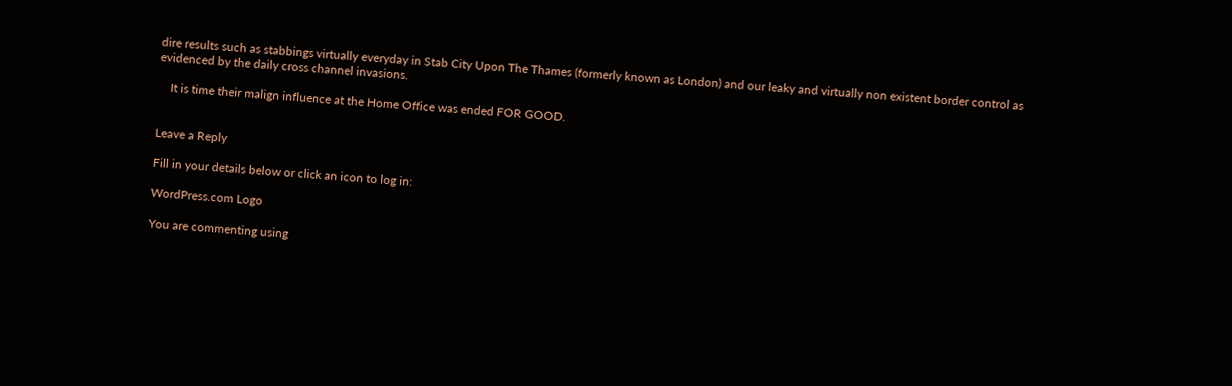dire results such as stabbings virtually everyday in Stab City Upon The Thames (formerly known as London) and our leaky and virtually non existent border control as evidenced by the daily cross channel invasions.

    It is time their malign influence at the Home Office was ended FOR GOOD.


Leave a Reply

Fill in your details below or click an icon to log in:

WordPress.com Logo

You are commenting using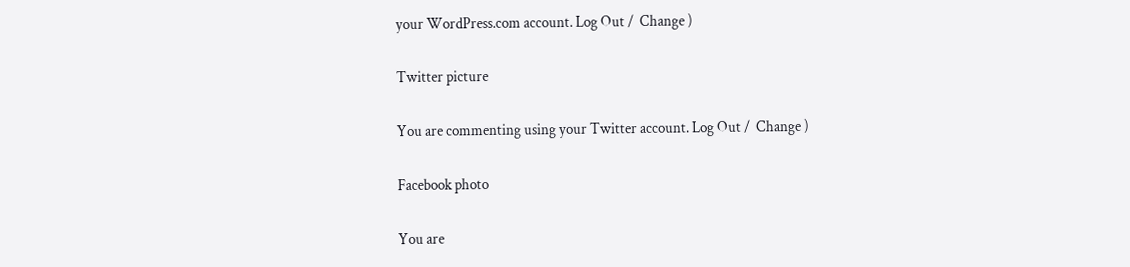your WordPress.com account. Log Out /  Change )

Twitter picture

You are commenting using your Twitter account. Log Out /  Change )

Facebook photo

You are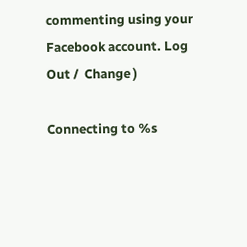commenting using your Facebook account. Log Out /  Change )

Connecting to %s